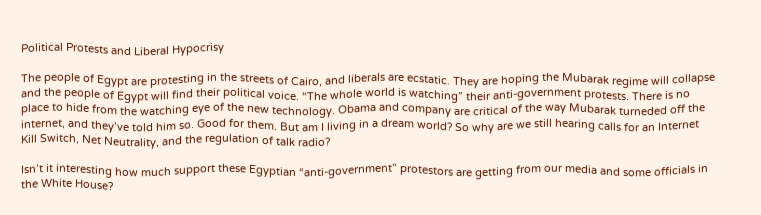Political Protests and Liberal Hypocrisy

The people of Egypt are protesting in the streets of Cairo, and liberals are ecstatic. They are hoping the Mubarak regime will collapse and the people of Egypt will find their political voice. “The whole world is watching” their anti-government protests. There is no place to hide from the watching eye of the new technology. Obama and company are critical of the way Mubarak turneded off the internet, and they’ve told him so. Good for them. But am I living in a dream world? So why are we still hearing calls for an Internet Kill Switch, Net Neutrality, and the regulation of talk radio?

Isn’t it interesting how much support these Egyptian “anti-government” protestors are getting from our media and some officials in the White House?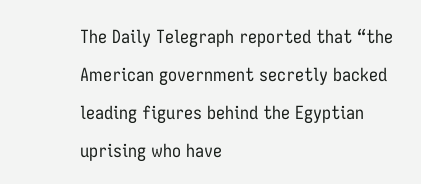The Daily Telegraph reported that “the American government secretly backed leading figures behind the Egyptian uprising who have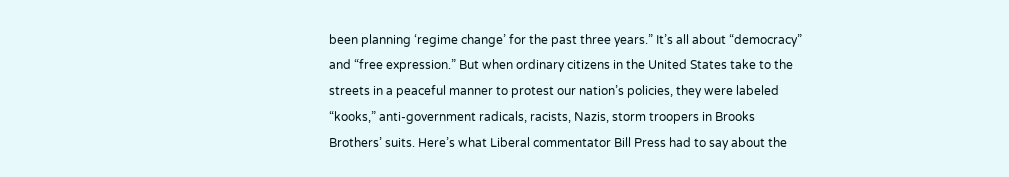been planning ‘regime change’ for the past three years.” It’s all about “democracy” and “free expression.” But when ordinary citizens in the United States take to the streets in a peaceful manner to protest our nation’s policies, they were labeled “kooks,” anti-government radicals, racists, Nazis, storm troopers in Brooks Brothers’ suits. Here’s what Liberal commentator Bill Press had to say about the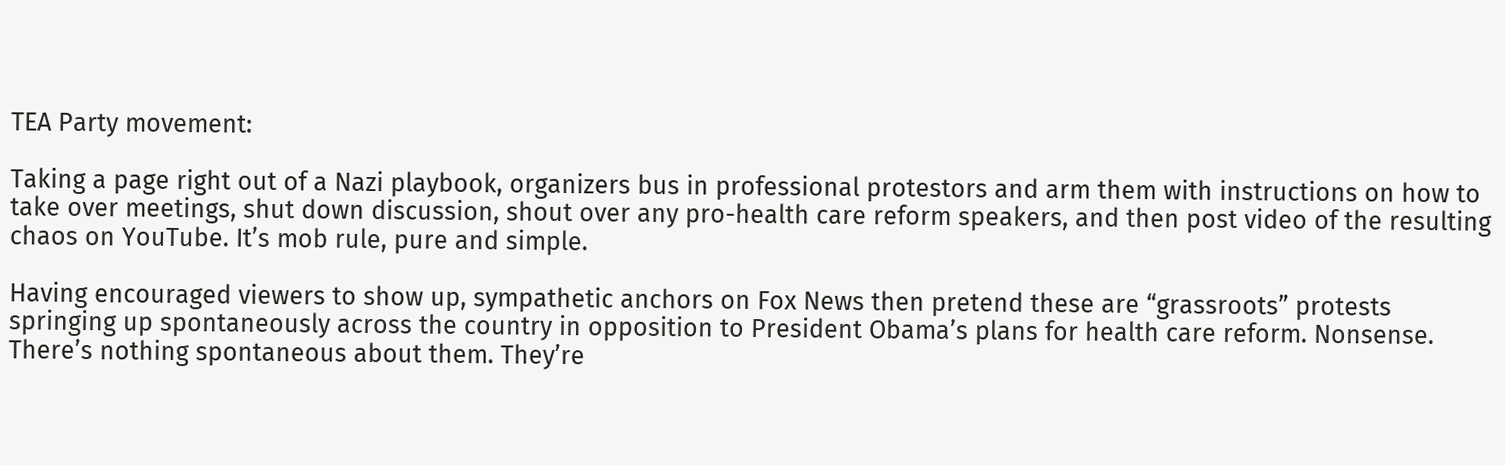TEA Party movement:

Taking a page right out of a Nazi playbook, organizers bus in professional protestors and arm them with instructions on how to take over meetings, shut down discussion, shout over any pro-health care reform speakers, and then post video of the resulting chaos on YouTube. It’s mob rule, pure and simple.

Having encouraged viewers to show up, sympathetic anchors on Fox News then pretend these are “grassroots” protests springing up spontaneously across the country in opposition to President Obama’s plans for health care reform. Nonsense. There’s nothing spontaneous about them. They’re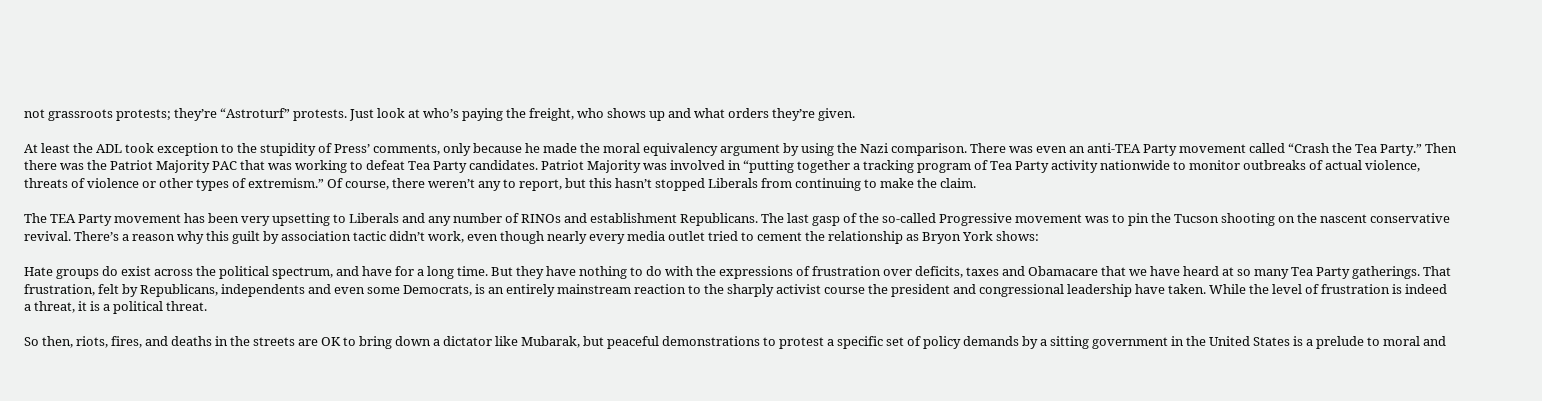not grassroots protests; they’re “Astroturf” protests. Just look at who’s paying the freight, who shows up and what orders they’re given.

At least the ADL took exception to the stupidity of Press’ comments, only because he made the moral equivalency argument by using the Nazi comparison. There was even an anti-TEA Party movement called “Crash the Tea Party.” Then there was the Patriot Majority PAC that was working to defeat Tea Party candidates. Patriot Majority was involved in “putting together a tracking program of Tea Party activity nationwide to monitor outbreaks of actual violence, threats of violence or other types of extremism.” Of course, there weren’t any to report, but this hasn’t stopped Liberals from continuing to make the claim.

The TEA Party movement has been very upsetting to Liberals and any number of RINOs and establishment Republicans. The last gasp of the so-called Progressive movement was to pin the Tucson shooting on the nascent conservative revival. There’s a reason why this guilt by association tactic didn’t work, even though nearly every media outlet tried to cement the relationship as Bryon York shows:

Hate groups do exist across the political spectrum, and have for a long time. But they have nothing to do with the expressions of frustration over deficits, taxes and Obamacare that we have heard at so many Tea Party gatherings. That frustration, felt by Republicans, independents and even some Democrats, is an entirely mainstream reaction to the sharply activist course the president and congressional leadership have taken. While the level of frustration is indeed a threat, it is a political threat.

So then, riots, fires, and deaths in the streets are OK to bring down a dictator like Mubarak, but peaceful demonstrations to protest a specific set of policy demands by a sitting government in the United States is a prelude to moral and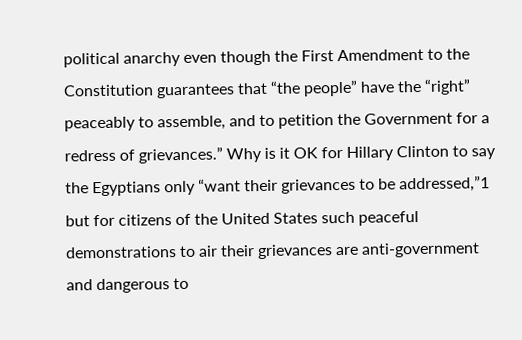political anarchy even though the First Amendment to the Constitution guarantees that “the people” have the “right” peaceably to assemble, and to petition the Government for a redress of grievances.” Why is it OK for Hillary Clinton to say the Egyptians only “want their grievances to be addressed,”1 but for citizens of the United States such peaceful demonstrations to air their grievances are anti-government and dangerous to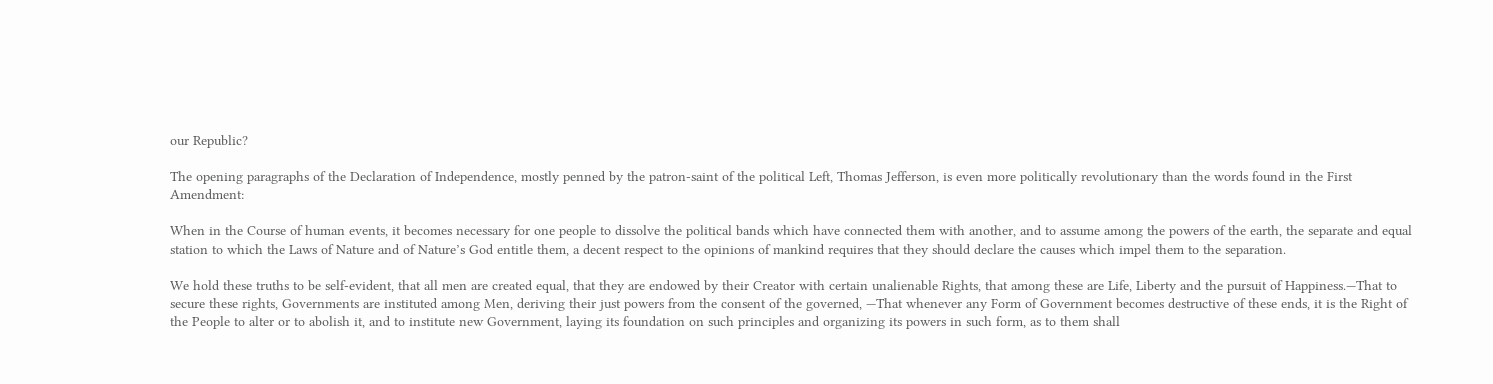our Republic?

The opening paragraphs of the Declaration of Independence, mostly penned by the patron-saint of the political Left, Thomas Jefferson, is even more politically revolutionary than the words found in the First Amendment:

When in the Course of human events, it becomes necessary for one people to dissolve the political bands which have connected them with another, and to assume among the powers of the earth, the separate and equal station to which the Laws of Nature and of Nature’s God entitle them, a decent respect to the opinions of mankind requires that they should declare the causes which impel them to the separation.

We hold these truths to be self-evident, that all men are created equal, that they are endowed by their Creator with certain unalienable Rights, that among these are Life, Liberty and the pursuit of Happiness.—That to secure these rights, Governments are instituted among Men, deriving their just powers from the consent of the governed, —That whenever any Form of Government becomes destructive of these ends, it is the Right of the People to alter or to abolish it, and to institute new Government, laying its foundation on such principles and organizing its powers in such form, as to them shall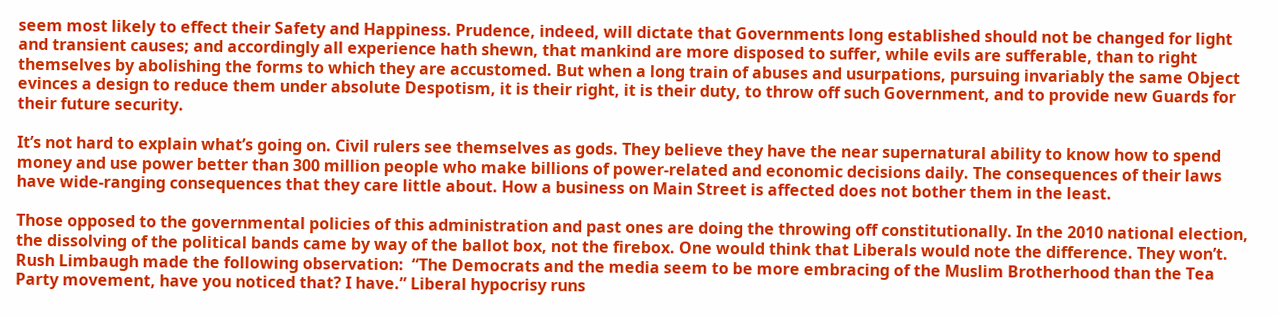seem most likely to effect their Safety and Happiness. Prudence, indeed, will dictate that Governments long established should not be changed for light and transient causes; and accordingly all experience hath shewn, that mankind are more disposed to suffer, while evils are sufferable, than to right themselves by abolishing the forms to which they are accustomed. But when a long train of abuses and usurpations, pursuing invariably the same Object evinces a design to reduce them under absolute Despotism, it is their right, it is their duty, to throw off such Government, and to provide new Guards for their future security.

It’s not hard to explain what’s going on. Civil rulers see themselves as gods. They believe they have the near supernatural ability to know how to spend money and use power better than 300 million people who make billions of power-related and economic decisions daily. The consequences of their laws have wide-ranging consequences that they care little about. How a business on Main Street is affected does not bother them in the least.

Those opposed to the governmental policies of this administration and past ones are doing the throwing off constitutionally. In the 2010 national election, the dissolving of the political bands came by way of the ballot box, not the firebox. One would think that Liberals would note the difference. They won’t. Rush Limbaugh made the following observation:  “The Democrats and the media seem to be more embracing of the Muslim Brotherhood than the Tea Party movement, have you noticed that? I have.” Liberal hypocrisy runs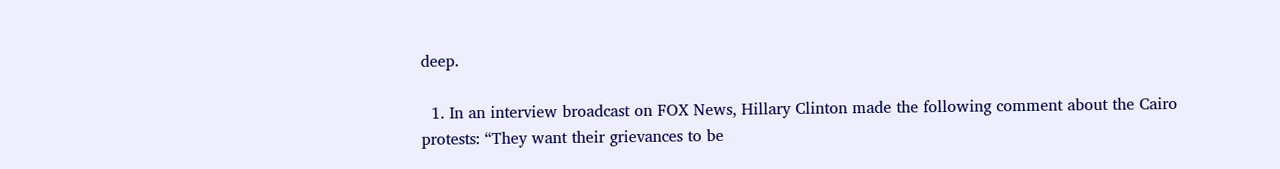deep.

  1. In an interview broadcast on FOX News, Hillary Clinton made the following comment about the Cairo protests: “They want their grievances to be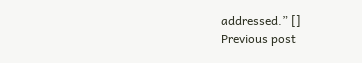addressed.” []
Previous post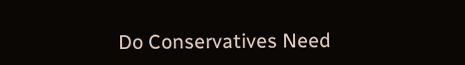Do Conservatives Need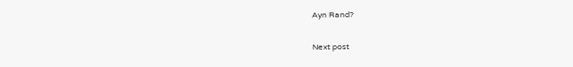Ayn Rand?

Next post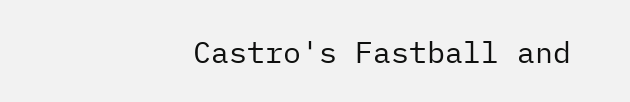Castro's Fastball and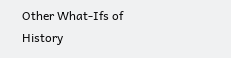Other What-Ifs of History